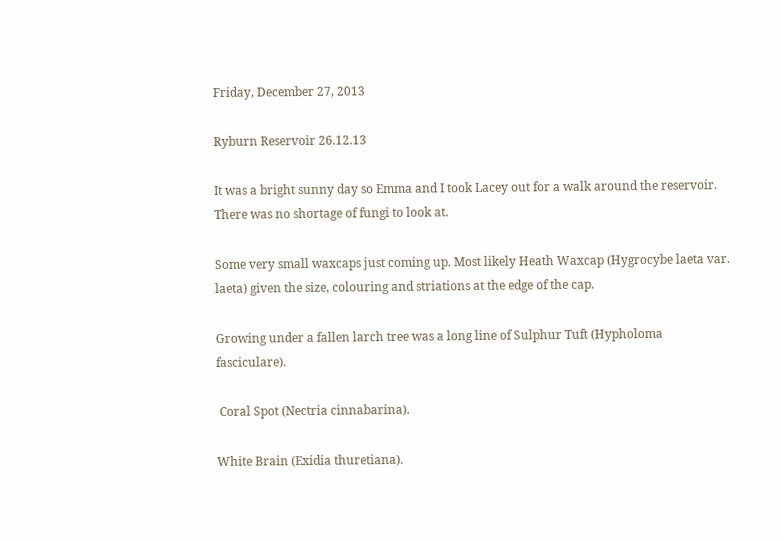Friday, December 27, 2013

Ryburn Reservoir 26.12.13

It was a bright sunny day so Emma and I took Lacey out for a walk around the reservoir. There was no shortage of fungi to look at.

Some very small waxcaps just coming up. Most likely Heath Waxcap (Hygrocybe laeta var. laeta) given the size, colouring and striations at the edge of the cap.

Growing under a fallen larch tree was a long line of Sulphur Tuft (Hypholoma fasciculare).

 Coral Spot (Nectria cinnabarina).

White Brain (Exidia thuretiana).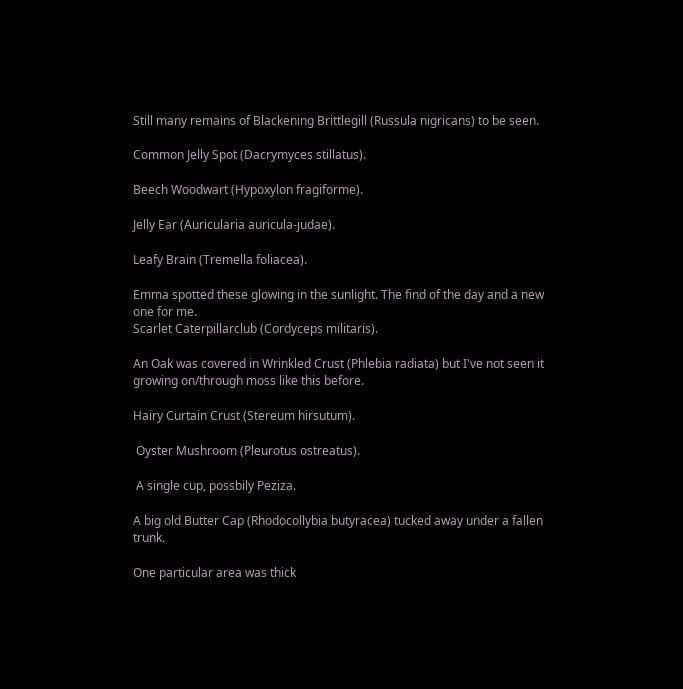Still many remains of Blackening Brittlegill (Russula nigricans) to be seen.

Common Jelly Spot (Dacrymyces stillatus).

Beech Woodwart (Hypoxylon fragiforme).

Jelly Ear (Auricularia auricula-judae).

Leafy Brain (Tremella foliacea).

Emma spotted these glowing in the sunlight. The find of the day and a new one for me.
Scarlet Caterpillarclub (Cordyceps militaris).

An Oak was covered in Wrinkled Crust (Phlebia radiata) but I've not seen it growing on/through moss like this before.

Hairy Curtain Crust (Stereum hirsutum).

 Oyster Mushroom (Pleurotus ostreatus).

 A single cup, possbily Peziza.

A big old Butter Cap (Rhodocollybia butyracea) tucked away under a fallen trunk.

One particular area was thick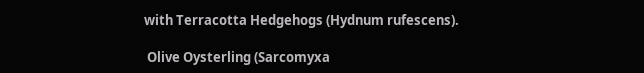with Terracotta Hedgehogs (Hydnum rufescens).

 Olive Oysterling (Sarcomyxa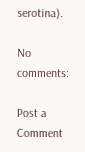serotina).

No comments:

Post a Comment